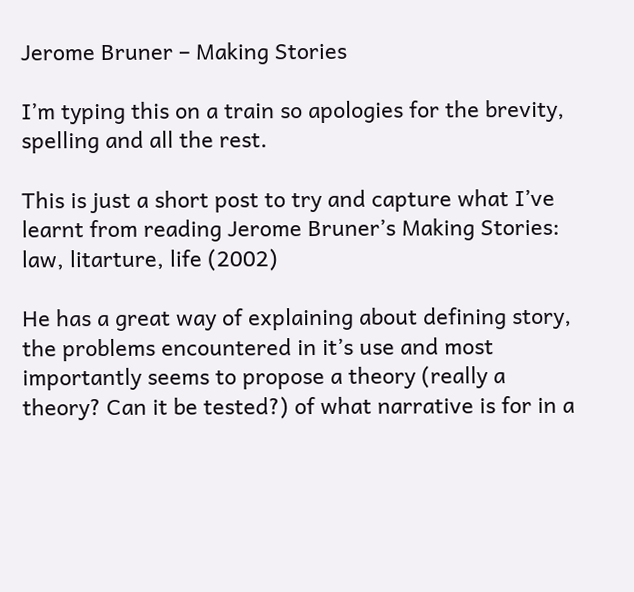Jerome Bruner – Making Stories

I’m typing this on a train so apologies for the brevity, spelling and all the rest.

This is just a short post to try and capture what I’ve learnt from reading Jerome Bruner’s Making Stories: law, litarture, life (2002)

He has a great way of explaining about defining story,  the problems encountered in it’s use and most importantly seems to propose a theory (really a theory? Can it be tested?) of what narrative is for in a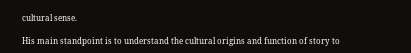cultural sense.

His main standpoint is to understand the cultural origins and function of story to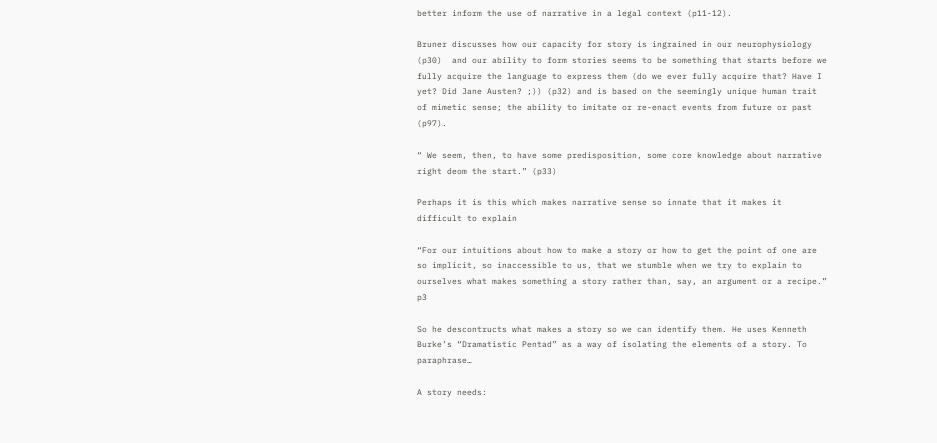better inform the use of narrative in a legal context (p11-12).

Bruner discusses how our capacity for story is ingrained in our neurophysiology (p30)  and our ability to form stories seems to be something that starts before we fully acquire the language to express them (do we ever fully acquire that? Have I yet? Did Jane Austen? ;)) (p32) and is based on the seemingly unique human trait of mimetic sense; the ability to imitate or re-enact events from future or past (p97).

“ We seem, then, to have some predisposition, some core knowledge about narrative right deom the start.” (p33)

Perhaps it is this which makes narrative sense so innate that it makes it difficult to explain

“For our intuitions about how to make a story or how to get the point of one are so implicit, so inaccessible to us, that we stumble when we try to explain to ourselves what makes something a story rather than, say, an argument or a recipe.” p3

So he descontructs what makes a story so we can identify them. He uses Kenneth Burke’s “Dramatistic Pentad” as a way of isolating the elements of a story. To paraphrase…

A story needs: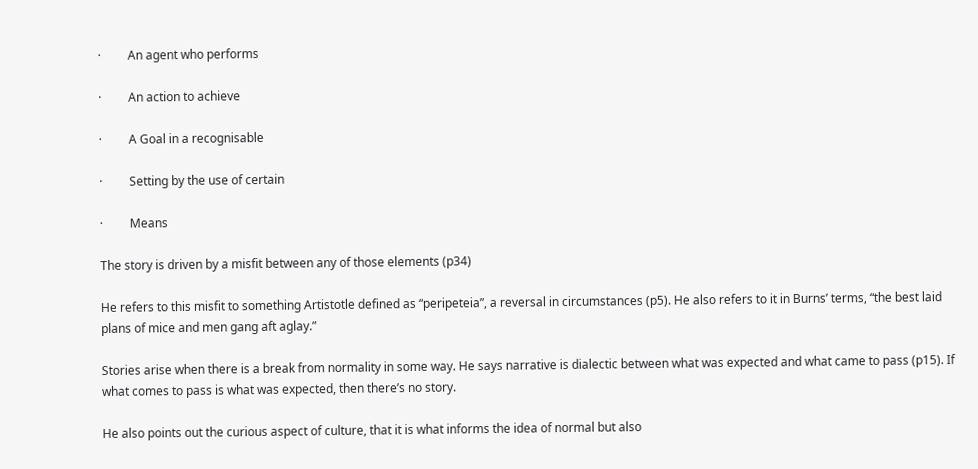·         An agent who performs

·         An action to achieve

·         A Goal in a recognisable

·         Setting by the use of certain

·         Means

The story is driven by a misfit between any of those elements (p34)

He refers to this misfit to something Artistotle defined as “peripeteia”, a reversal in circumstances (p5). He also refers to it in Burns’ terms, “the best laid plans of mice and men gang aft aglay.”

Stories arise when there is a break from normality in some way. He says narrative is dialectic between what was expected and what came to pass (p15). If what comes to pass is what was expected, then there’s no story.

He also points out the curious aspect of culture, that it is what informs the idea of normal but also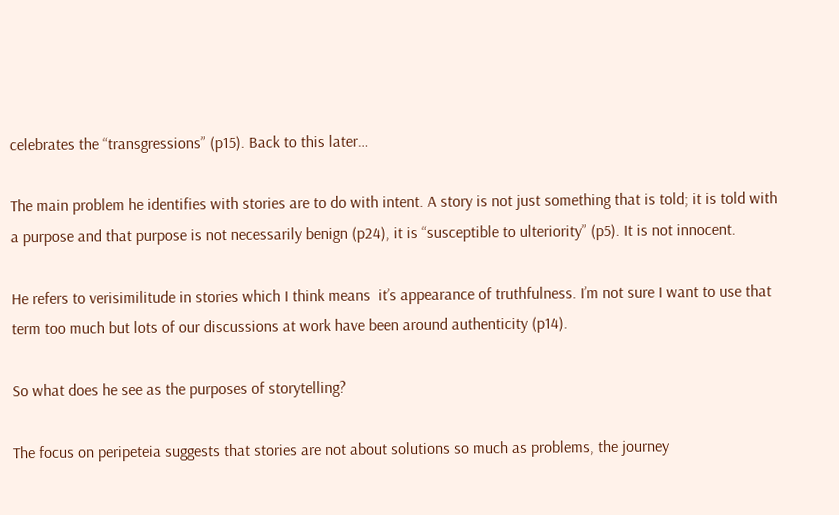celebrates the “transgressions” (p15). Back to this later…

The main problem he identifies with stories are to do with intent. A story is not just something that is told; it is told with a purpose and that purpose is not necessarily benign (p24), it is “susceptible to ulteriority” (p5). It is not innocent.

He refers to verisimilitude in stories which I think means  it’s appearance of truthfulness. I’m not sure I want to use that term too much but lots of our discussions at work have been around authenticity (p14).

So what does he see as the purposes of storytelling?

The focus on peripeteia suggests that stories are not about solutions so much as problems, the journey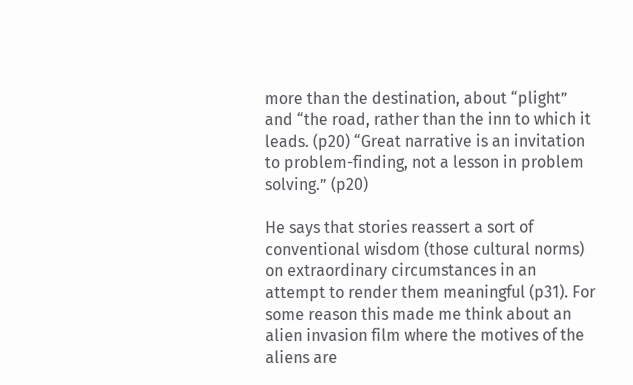more than the destination, about “plight” and “the road, rather than the inn to which it leads. (p20) “Great narrative is an invitation to problem-finding, not a lesson in problem solving.” (p20)

He says that stories reassert a sort of conventional wisdom (those cultural norms) on extraordinary circumstances in an attempt to render them meaningful (p31). For some reason this made me think about an alien invasion film where the motives of the aliens are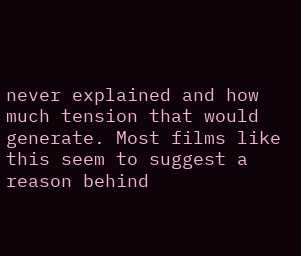never explained and how much tension that would generate. Most films like this seem to suggest a reason behind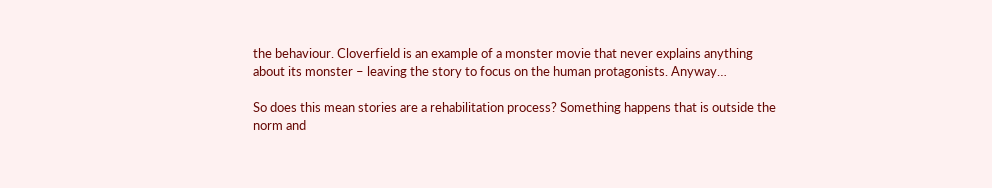the behaviour. Cloverfield is an example of a monster movie that never explains anything about its monster – leaving the story to focus on the human protagonists. Anyway…

So does this mean stories are a rehabilitation process? Something happens that is outside the norm and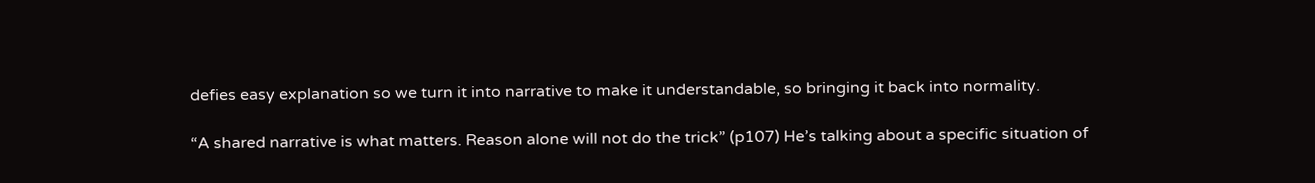defies easy explanation so we turn it into narrative to make it understandable, so bringing it back into normality.

“A shared narrative is what matters. Reason alone will not do the trick” (p107) He’s talking about a specific situation of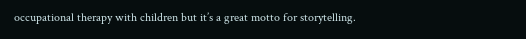occupational therapy with children but it’s a great motto for storytelling.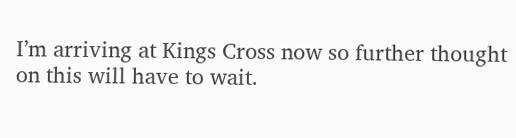I’m arriving at Kings Cross now so further thought on this will have to wait.